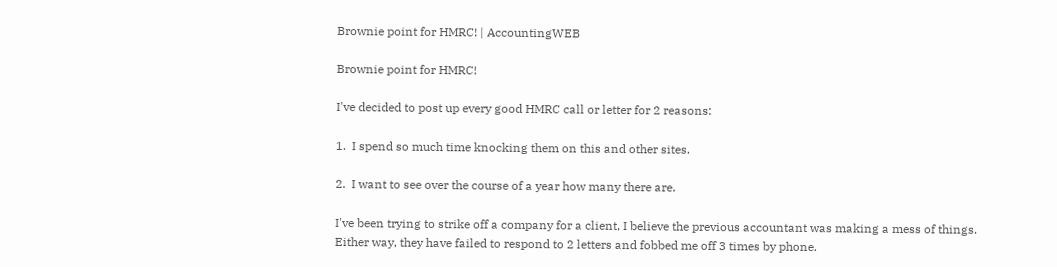Brownie point for HMRC! | AccountingWEB

Brownie point for HMRC!

I've decided to post up every good HMRC call or letter for 2 reasons:

1.  I spend so much time knocking them on this and other sites.

2.  I want to see over the course of a year how many there are.

I've been trying to strike off a company for a client, I believe the previous accountant was making a mess of things.  Either way, they have failed to respond to 2 letters and fobbed me off 3 times by phone.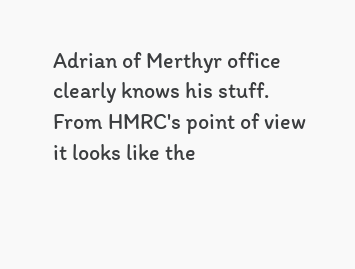Adrian of Merthyr office clearly knows his stuff.  From HMRC's point of view it looks like the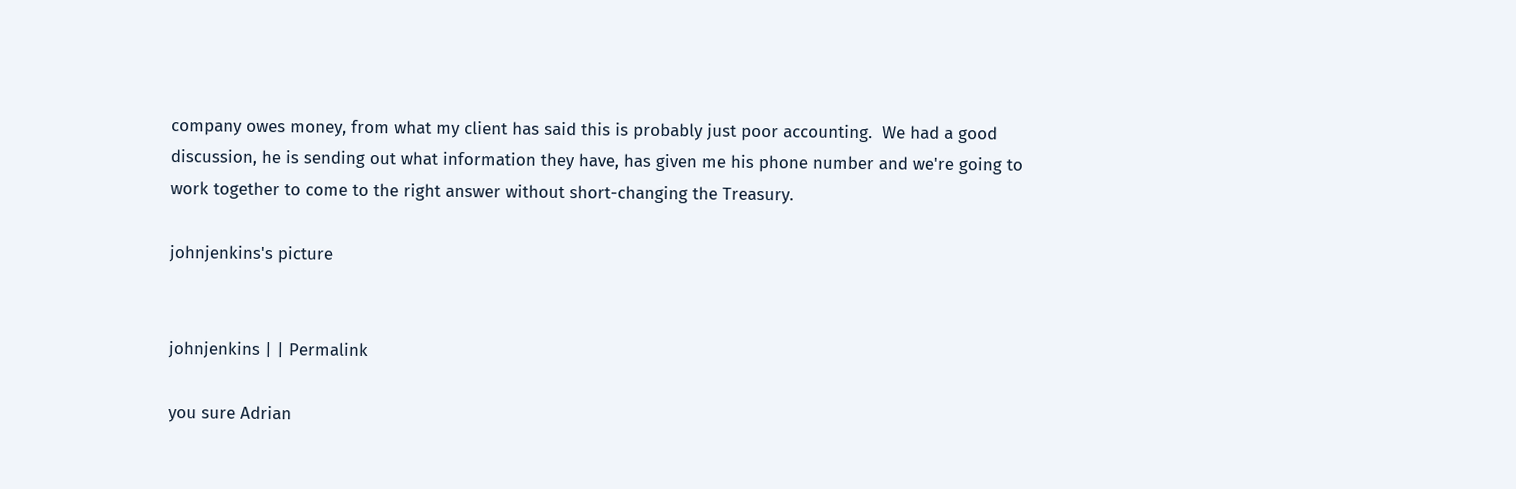company owes money, from what my client has said this is probably just poor accounting.  We had a good discussion, he is sending out what information they have, has given me his phone number and we're going to work together to come to the right answer without short-changing the Treasury.

johnjenkins's picture


johnjenkins | | Permalink

you sure Adrian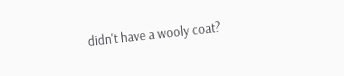didn't have a wooly coat?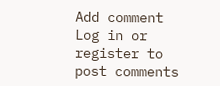Add comment
Log in or register to post comments